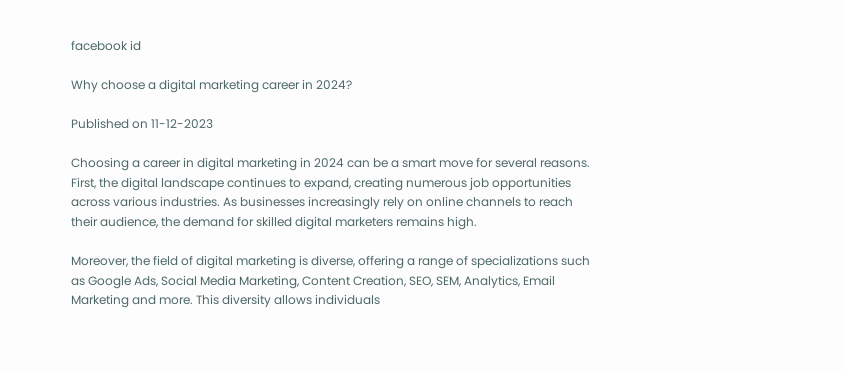facebook id

Why choose a digital marketing career in 2024?

Published on 11-12-2023

Choosing a career in digital marketing in 2024 can be a smart move for several reasons. First, the digital landscape continues to expand, creating numerous job opportunities across various industries. As businesses increasingly rely on online channels to reach their audience, the demand for skilled digital marketers remains high.

Moreover, the field of digital marketing is diverse, offering a range of specializations such as Google Ads, Social Media Marketing, Content Creation, SEO, SEM, Analytics, Email Marketing and more. This diversity allows individuals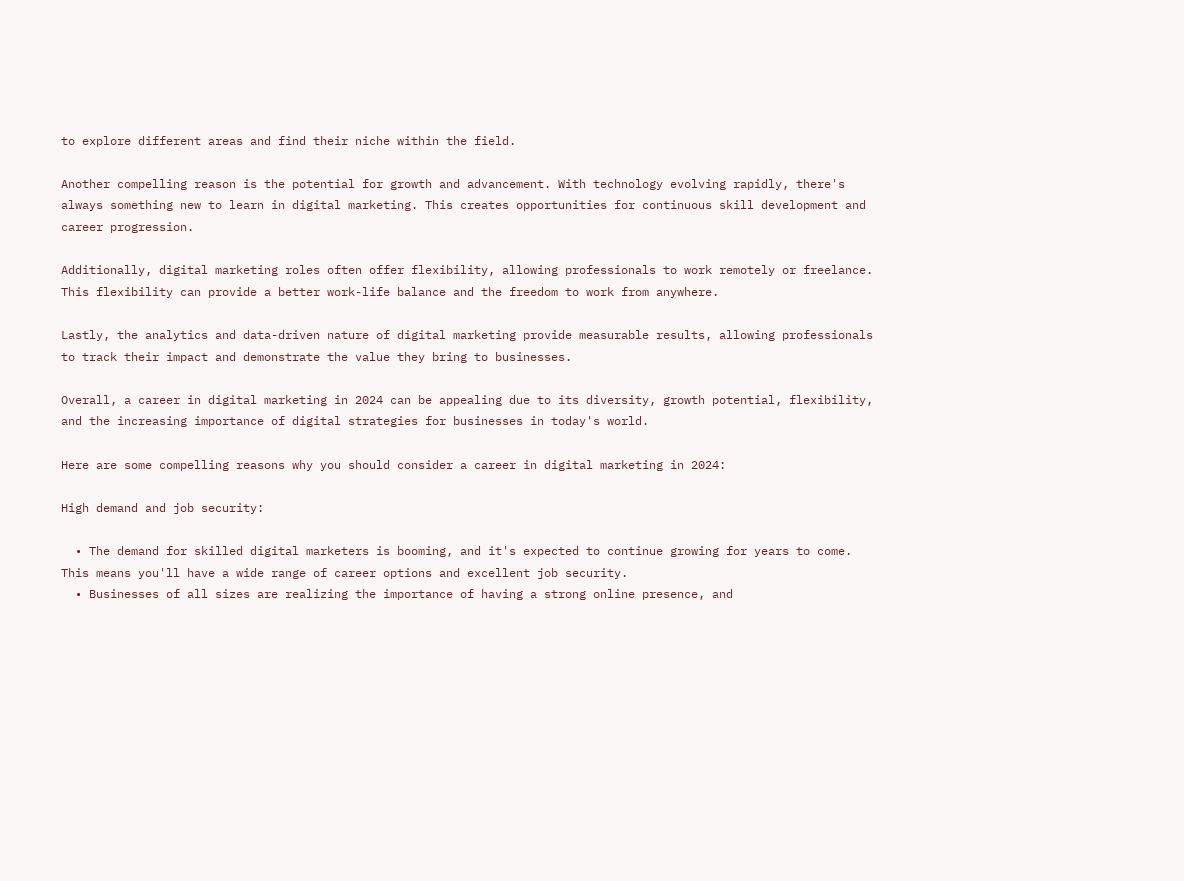to explore different areas and find their niche within the field.

Another compelling reason is the potential for growth and advancement. With technology evolving rapidly, there's always something new to learn in digital marketing. This creates opportunities for continuous skill development and career progression.

Additionally, digital marketing roles often offer flexibility, allowing professionals to work remotely or freelance. This flexibility can provide a better work-life balance and the freedom to work from anywhere.

Lastly, the analytics and data-driven nature of digital marketing provide measurable results, allowing professionals to track their impact and demonstrate the value they bring to businesses.

Overall, a career in digital marketing in 2024 can be appealing due to its diversity, growth potential, flexibility, and the increasing importance of digital strategies for businesses in today's world.

Here are some compelling reasons why you should consider a career in digital marketing in 2024:

High demand and job security:

  • The demand for skilled digital marketers is booming, and it's expected to continue growing for years to come. This means you'll have a wide range of career options and excellent job security.
  • Businesses of all sizes are realizing the importance of having a strong online presence, and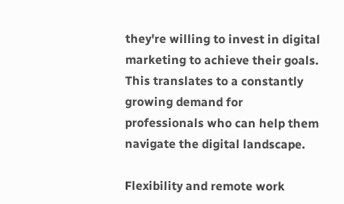they're willing to invest in digital marketing to achieve their goals. This translates to a constantly growing demand for professionals who can help them navigate the digital landscape.

Flexibility and remote work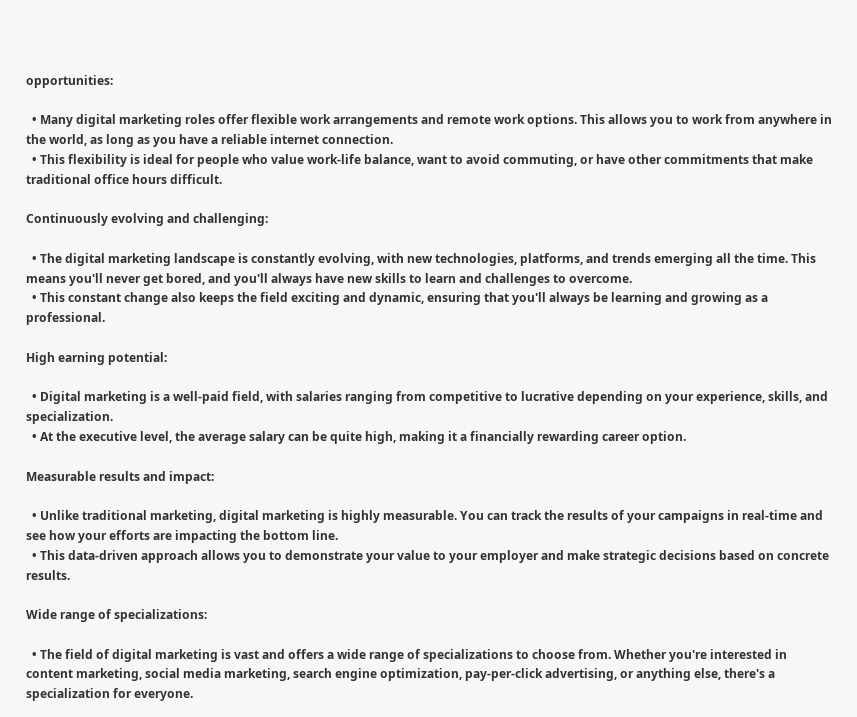opportunities:

  • Many digital marketing roles offer flexible work arrangements and remote work options. This allows you to work from anywhere in the world, as long as you have a reliable internet connection.
  • This flexibility is ideal for people who value work-life balance, want to avoid commuting, or have other commitments that make traditional office hours difficult.

Continuously evolving and challenging:

  • The digital marketing landscape is constantly evolving, with new technologies, platforms, and trends emerging all the time. This means you'll never get bored, and you'll always have new skills to learn and challenges to overcome.
  • This constant change also keeps the field exciting and dynamic, ensuring that you'll always be learning and growing as a professional.

High earning potential:

  • Digital marketing is a well-paid field, with salaries ranging from competitive to lucrative depending on your experience, skills, and specialization.
  • At the executive level, the average salary can be quite high, making it a financially rewarding career option.

Measurable results and impact:

  • Unlike traditional marketing, digital marketing is highly measurable. You can track the results of your campaigns in real-time and see how your efforts are impacting the bottom line.
  • This data-driven approach allows you to demonstrate your value to your employer and make strategic decisions based on concrete results.

Wide range of specializations:

  • The field of digital marketing is vast and offers a wide range of specializations to choose from. Whether you're interested in content marketing, social media marketing, search engine optimization, pay-per-click advertising, or anything else, there's a specialization for everyone.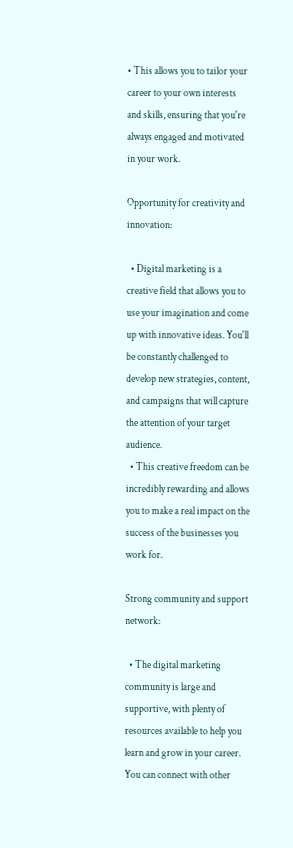• This allows you to tailor your career to your own interests and skills, ensuring that you're always engaged and motivated in your work.

Opportunity for creativity and innovation:

  • Digital marketing is a creative field that allows you to use your imagination and come up with innovative ideas. You'll be constantly challenged to develop new strategies, content, and campaigns that will capture the attention of your target audience.
  • This creative freedom can be incredibly rewarding and allows you to make a real impact on the success of the businesses you work for.

Strong community and support network:

  • The digital marketing community is large and supportive, with plenty of resources available to help you learn and grow in your career. You can connect with other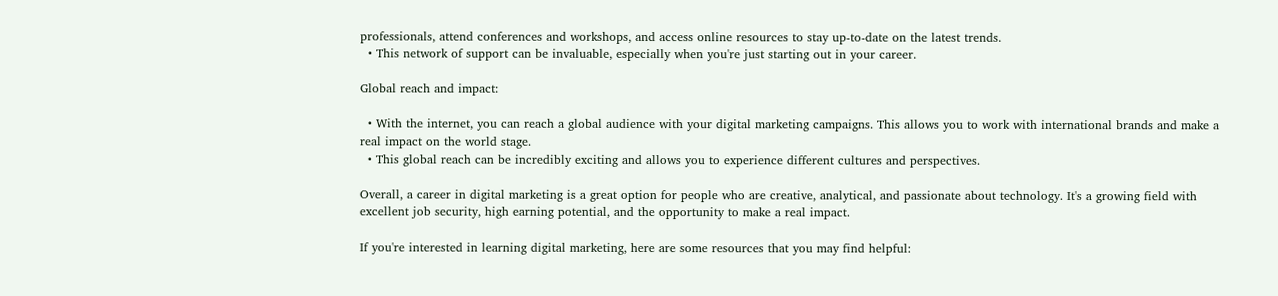professionals, attend conferences and workshops, and access online resources to stay up-to-date on the latest trends.
  • This network of support can be invaluable, especially when you're just starting out in your career.

Global reach and impact:

  • With the internet, you can reach a global audience with your digital marketing campaigns. This allows you to work with international brands and make a real impact on the world stage.
  • This global reach can be incredibly exciting and allows you to experience different cultures and perspectives.

Overall, a career in digital marketing is a great option for people who are creative, analytical, and passionate about technology. It's a growing field with excellent job security, high earning potential, and the opportunity to make a real impact.

If you're interested in learning digital marketing, here are some resources that you may find helpful: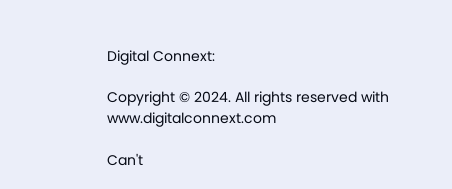Digital Connext:

Copyright © 2024. All rights reserved with www.digitalconnext.com

Can't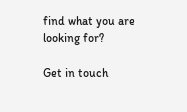find what you are looking for?

Get in touch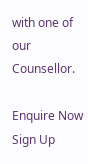with one of our Counsellor.

Enquire Now Sign Up